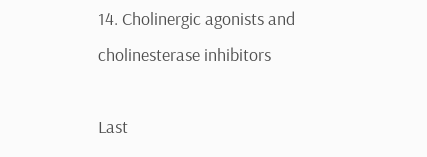14. Cholinergic agonists and cholinesterase inhibitors

Last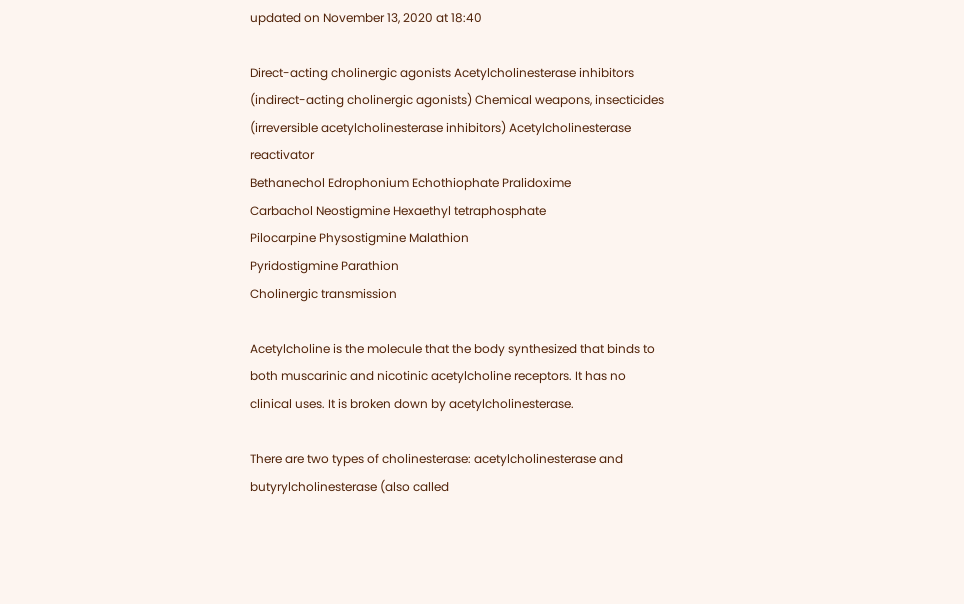updated on November 13, 2020 at 18:40

Direct-acting cholinergic agonists Acetylcholinesterase inhibitors (indirect-acting cholinergic agonists) Chemical weapons, insecticides (irreversible acetylcholinesterase inhibitors) Acetylcholinesterase reactivator
Bethanechol Edrophonium Echothiophate Pralidoxime
Carbachol Neostigmine Hexaethyl tetraphosphate
Pilocarpine Physostigmine Malathion
Pyridostigmine Parathion
Cholinergic transmission

Acetylcholine is the molecule that the body synthesized that binds to both muscarinic and nicotinic acetylcholine receptors. It has no clinical uses. It is broken down by acetylcholinesterase.

There are two types of cholinesterase: acetylcholinesterase and butyrylcholinesterase (also called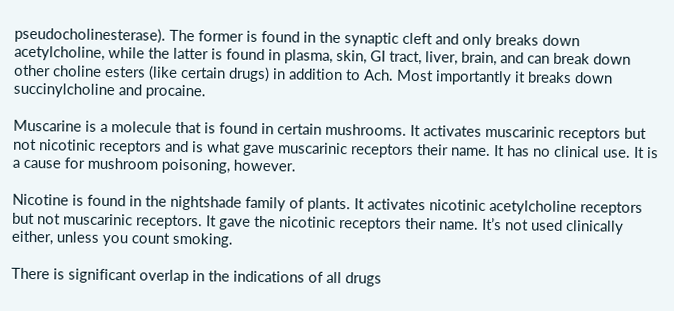pseudocholinesterase). The former is found in the synaptic cleft and only breaks down acetylcholine, while the latter is found in plasma, skin, GI tract, liver, brain, and can break down other choline esters (like certain drugs) in addition to Ach. Most importantly it breaks down succinylcholine and procaine.

Muscarine is a molecule that is found in certain mushrooms. It activates muscarinic receptors but not nicotinic receptors and is what gave muscarinic receptors their name. It has no clinical use. It is a cause for mushroom poisoning, however.

Nicotine is found in the nightshade family of plants. It activates nicotinic acetylcholine receptors but not muscarinic receptors. It gave the nicotinic receptors their name. It’s not used clinically either, unless you count smoking.

There is significant overlap in the indications of all drugs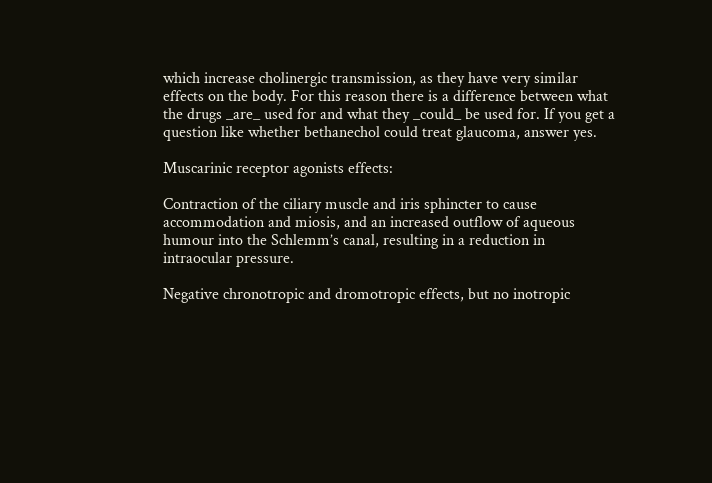which increase cholinergic transmission, as they have very similar effects on the body. For this reason there is a difference between what the drugs _are_ used for and what they _could_ be used for. If you get a question like whether bethanechol could treat glaucoma, answer yes.

Muscarinic receptor agonists effects:

Contraction of the ciliary muscle and iris sphincter to cause accommodation and miosis, and an increased outflow of aqueous humour into the Schlemm’s canal, resulting in a reduction in intraocular pressure.

Negative chronotropic and dromotropic effects, but no inotropic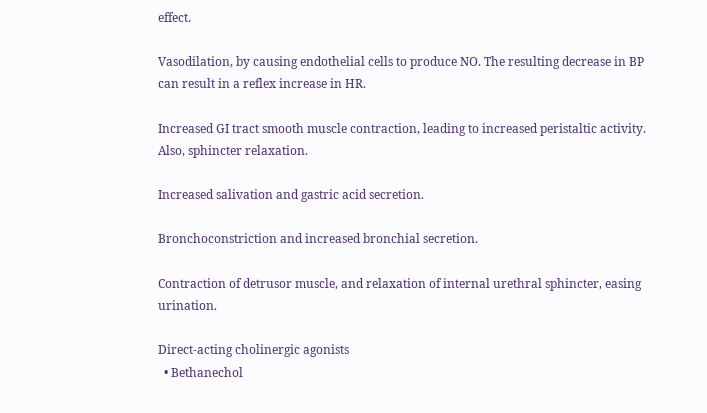effect.

Vasodilation, by causing endothelial cells to produce NO. The resulting decrease in BP can result in a reflex increase in HR.

Increased GI tract smooth muscle contraction, leading to increased peristaltic activity. Also, sphincter relaxation.

Increased salivation and gastric acid secretion.

Bronchoconstriction and increased bronchial secretion.

Contraction of detrusor muscle, and relaxation of internal urethral sphincter, easing urination.

Direct-acting cholinergic agonists
  • Bethanechol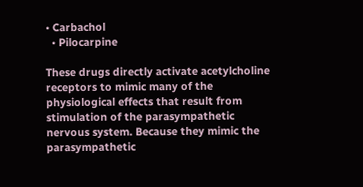• Carbachol
  • Pilocarpine

These drugs directly activate acetylcholine receptors to mimic many of the physiological effects that result from stimulation of the parasympathetic nervous system. Because they mimic the parasympathetic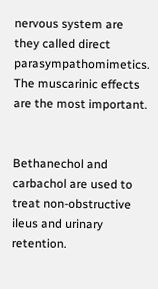nervous system are they called direct parasympathomimetics. The muscarinic effects are the most important.


Bethanechol and carbachol are used to treat non-obstructive ileus and urinary retention.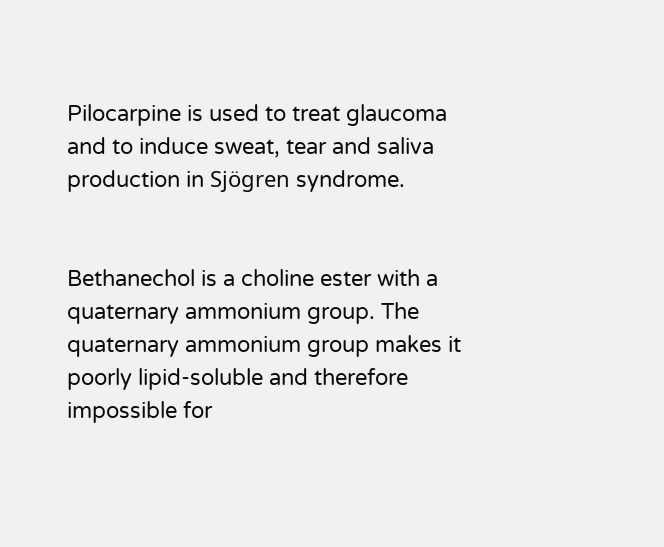Pilocarpine is used to treat glaucoma and to induce sweat, tear and saliva production in Sjögren syndrome.


Bethanechol is a choline ester with a quaternary ammonium group. The quaternary ammonium group makes it poorly lipid-soluble and therefore impossible for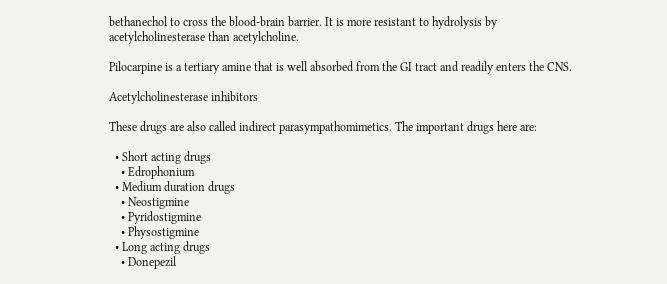bethanechol to cross the blood-brain barrier. It is more resistant to hydrolysis by acetylcholinesterase than acetylcholine.

Pilocarpine is a tertiary amine that is well absorbed from the GI tract and readily enters the CNS.

Acetylcholinesterase inhibitors

These drugs are also called indirect parasympathomimetics. The important drugs here are:

  • Short acting drugs
    • Edrophonium
  • Medium duration drugs
    • Neostigmine
    • Pyridostigmine
    • Physostigmine
  • Long acting drugs
    • Donepezil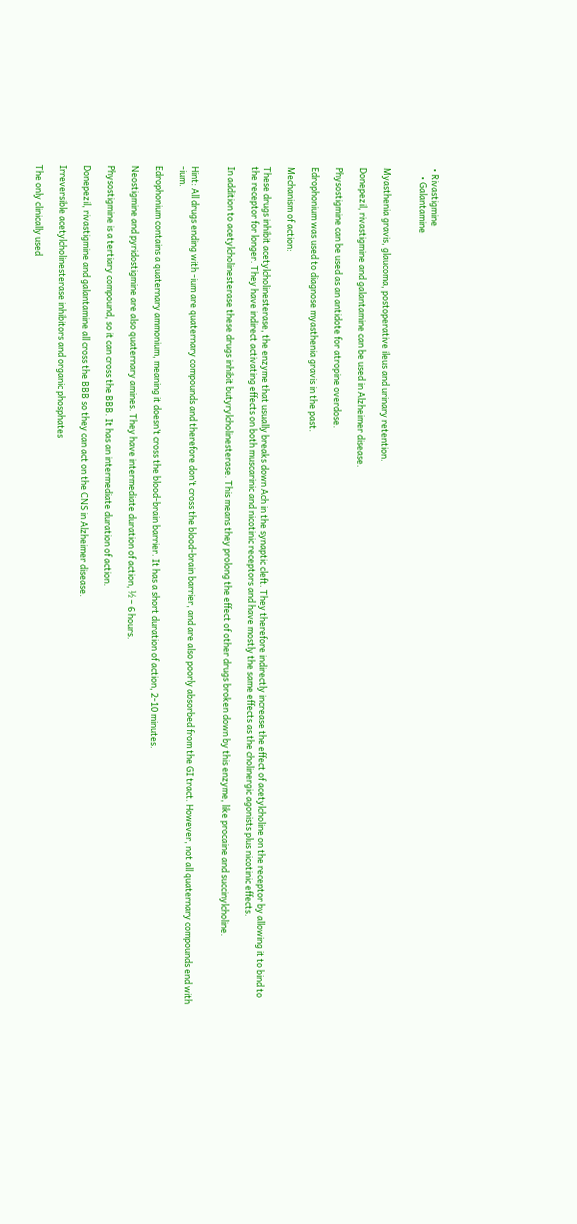• Rivastigmine
    • Galantamine


Myasthenia gravis, glaucoma, postoperative ileus and urinary retention.

Donepezil, rivastigmine and galantamine can be used in Alzheimer disease.

Physostigmine can be used as an antidote for atropine overdose.

Edrophonium was used to diagnose myasthenia gravis in the past.

Mechanism of action:

These drugs inhibit acetylcholinesterase, the enzyme that usually breaks down Ach in the synaptic cleft. They therefore indirectly increase the effect of acetylcholine on the receptor by allowing it to bind to the receptor for longer. They have indirect activating effects on both muscarinic and nicotinic receptors and have mostly the same effects as the cholinergic agonists plus nicotinic effects.

In addition to acetylcholinesterase these drugs inhibit butyrylcholinesterase. This means they prolong the effect of other drugs broken down by this enzyme, like procaine and succinylcholine.


Hint: All drugs ending with -ium are quaternary compounds and therefore don’t cross the blood-brain barrier, and are also poorly absorbed from the GI tract. However, not all quaternary compounds end with -ium.

Edrophonium contains a quaternary ammonium, meaning it doesn’t cross the blood-brain barrier. It has a short duration of action, 2-10 minutes.

Neostigmine and pyridostigmine are also quaternary amines. They have intermediate duration of action, ½ – 6 hours.

Physostigmine is a tertiary compound, so it can cross the BBB. It has an intermediate duration of action.

Donepezil, rivastigmine and galantamine all cross the BBB so they can act on the CNS in Alzheimer disease.

Irreversible acetylcholinesterase inhibitors and organic phosphates

The only clinically used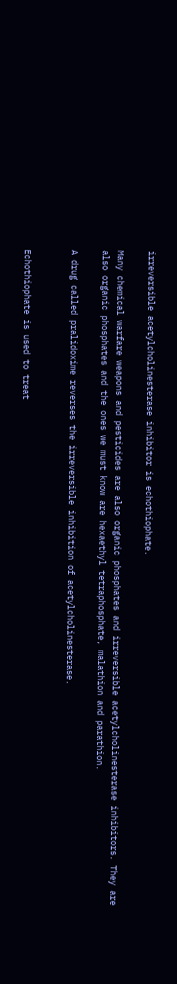irreversible acetylcholinesterase inhibitor is echothiophate.

Many chemical warfare weapons and pesticides are also organic phosphates and irreversible acetylcholinesterase inhibitors. They are also organic phosphates and the ones we must know are hexaethyl tetraphosphate, malathion and parathion.

A drug called pralidoxime reverses the irreversible inhibition of acetylcholinesterase.


Echothiophate is used to treat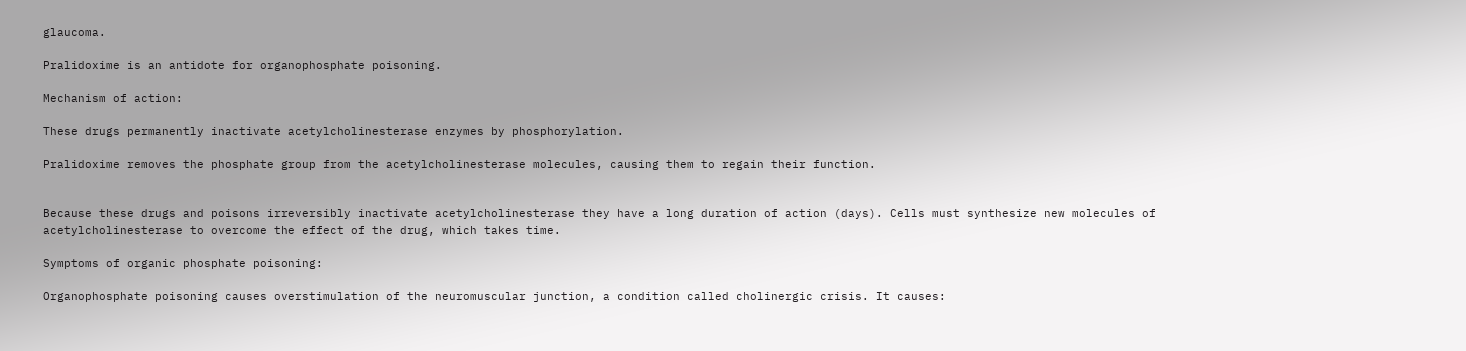glaucoma.

Pralidoxime is an antidote for organophosphate poisoning.

Mechanism of action:

These drugs permanently inactivate acetylcholinesterase enzymes by phosphorylation.

Pralidoxime removes the phosphate group from the acetylcholinesterase molecules, causing them to regain their function.


Because these drugs and poisons irreversibly inactivate acetylcholinesterase they have a long duration of action (days). Cells must synthesize new molecules of acetylcholinesterase to overcome the effect of the drug, which takes time.

Symptoms of organic phosphate poisoning:

Organophosphate poisoning causes overstimulation of the neuromuscular junction, a condition called cholinergic crisis. It causes: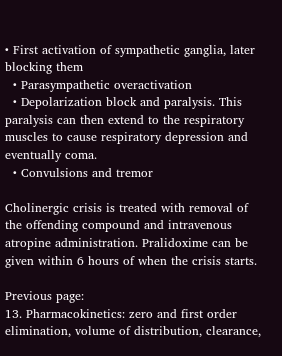• First activation of sympathetic ganglia, later blocking them
  • Parasympathetic overactivation
  • Depolarization block and paralysis. This paralysis can then extend to the respiratory muscles to cause respiratory depression and eventually coma.
  • Convulsions and tremor

Cholinergic crisis is treated with removal of the offending compound and intravenous atropine administration. Pralidoxime can be given within 6 hours of when the crisis starts.

Previous page:
13. Pharmacokinetics: zero and first order elimination, volume of distribution, clearance,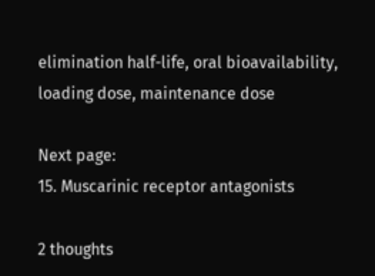elimination half-life, oral bioavailability, loading dose, maintenance dose

Next page:
15. Muscarinic receptor antagonists

2 thoughts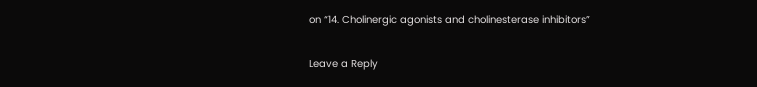on “14. Cholinergic agonists and cholinesterase inhibitors”

Leave a Reply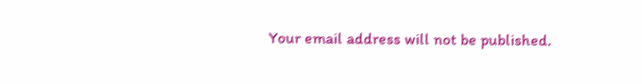Your email address will not be published.